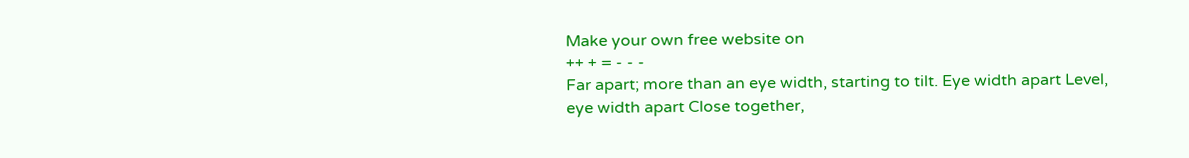Make your own free website on
++ + = - - -
Far apart; more than an eye width, starting to tilt. Eye width apart Level, eye width apart Close together,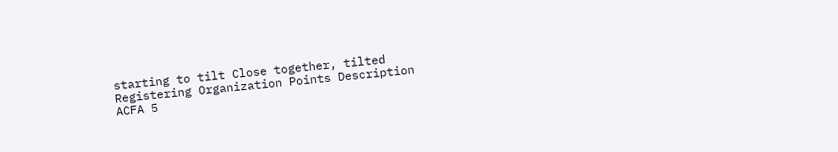starting to tilt Close together, tilted
Registering Organization Points Description
ACFA 5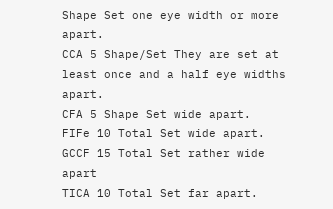Shape Set one eye width or more apart.
CCA 5 Shape/Set They are set at least once and a half eye widths apart.
CFA 5 Shape Set wide apart.
FIFe 10 Total Set wide apart.
GCCF 15 Total Set rather wide apart
TICA 10 Total Set far apart.